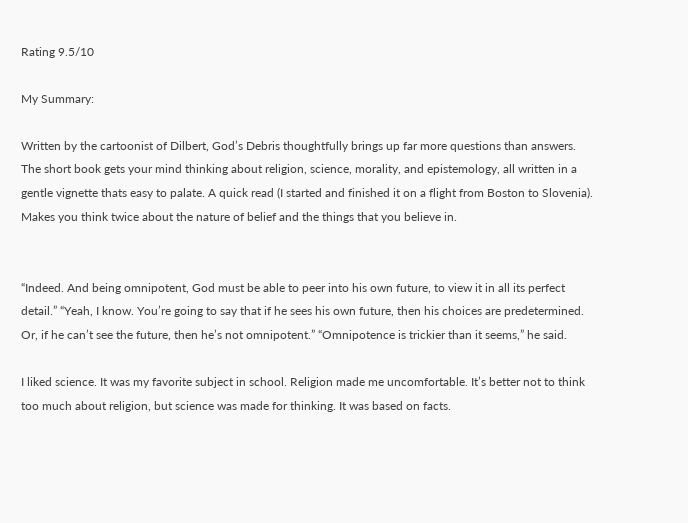Rating 9.5/10

My Summary:

Written by the cartoonist of Dilbert, God’s Debris thoughtfully brings up far more questions than answers. The short book gets your mind thinking about religion, science, morality, and epistemology, all written in a gentle vignette thats easy to palate. A quick read (I started and finished it on a flight from Boston to Slovenia). Makes you think twice about the nature of belief and the things that you believe in.


“Indeed. And being omnipotent, God must be able to peer into his own future, to view it in all its perfect detail.” “Yeah, I know. You’re going to say that if he sees his own future, then his choices are predetermined. Or, if he can’t see the future, then he’s not omnipotent.” “Omnipotence is trickier than it seems,” he said.

I liked science. It was my favorite subject in school. Religion made me uncomfortable. It’s better not to think too much about religion, but science was made for thinking. It was based on facts.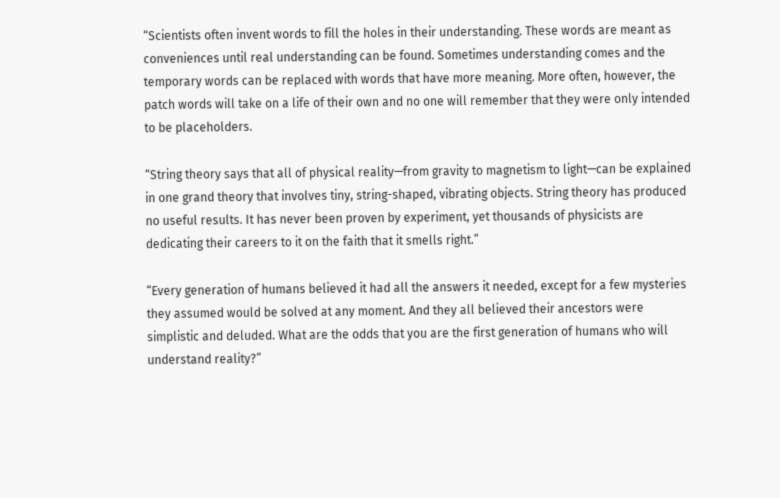“Scientists often invent words to fill the holes in their understanding. These words are meant as conveniences until real understanding can be found. Sometimes understanding comes and the temporary words can be replaced with words that have more meaning. More often, however, the patch words will take on a life of their own and no one will remember that they were only intended to be placeholders.

“String theory says that all of physical reality—from gravity to magnetism to light—can be explained in one grand theory that involves tiny, string-shaped, vibrating objects. String theory has produced no useful results. It has never been proven by experiment, yet thousands of physicists are dedicating their careers to it on the faith that it smells right.”

“Every generation of humans believed it had all the answers it needed, except for a few mysteries they assumed would be solved at any moment. And they all believed their ancestors were simplistic and deluded. What are the odds that you are the first generation of humans who will understand reality?”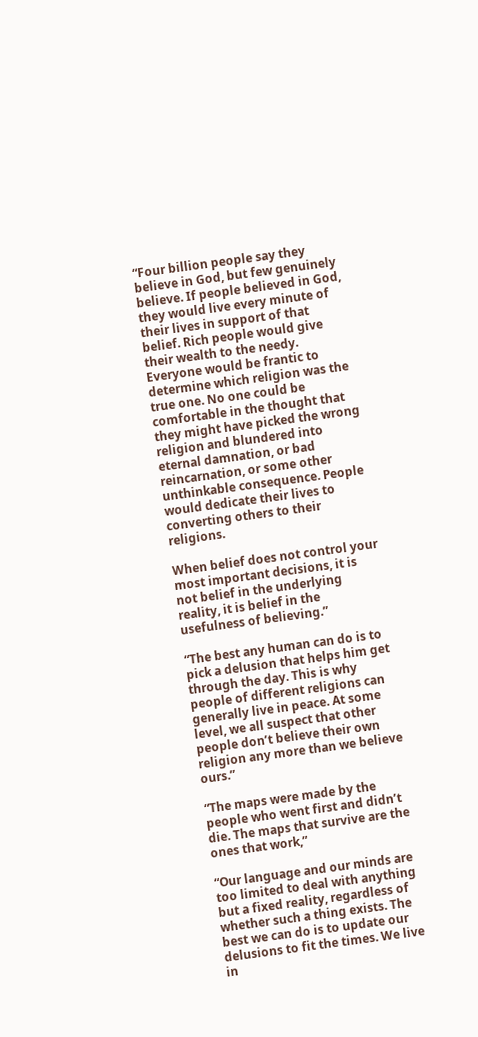“Four billion people say they believe in God, but few genuinely believe. If people believed in God, they would live every minute of their lives in support of that belief. Rich people would give their wealth to the needy. Everyone would be frantic to determine which religion was the true one. No one could be comfortable in the thought that they might have picked the wrong religion and blundered into eternal damnation, or bad reincarnation, or some other unthinkable consequence. People would dedicate their lives to converting others to their religions.

When belief does not control your most important decisions, it is not belief in the underlying reality, it is belief in the usefulness of believing.”

“The best any human can do is to pick a delusion that helps him get through the day. This is why people of different religions can generally live in peace. At some level, we all suspect that other people don’t believe their own religion any more than we believe ours.”

“The maps were made by the people who went first and didn’t die. The maps that survive are the ones that work,”

“Our language and our minds are too limited to deal with anything but a fixed reality, regardless of whether such a thing exists. The best we can do is to update our delusions to fit the times. We live in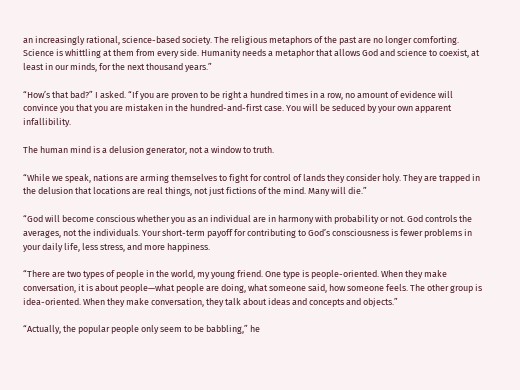an increasingly rational, science-based society. The religious metaphors of the past are no longer comforting. Science is whittling at them from every side. Humanity needs a metaphor that allows God and science to coexist, at least in our minds, for the next thousand years.”

“How’s that bad?” I asked. “If you are proven to be right a hundred times in a row, no amount of evidence will convince you that you are mistaken in the hundred-and-first case. You will be seduced by your own apparent infallibility.

The human mind is a delusion generator, not a window to truth.

“While we speak, nations are arming themselves to fight for control of lands they consider holy. They are trapped in the delusion that locations are real things, not just fictions of the mind. Many will die.”

“God will become conscious whether you as an individual are in harmony with probability or not. God controls the averages, not the individuals. Your short-term payoff for contributing to God’s consciousness is fewer problems in your daily life, less stress, and more happiness.

“There are two types of people in the world, my young friend. One type is people-oriented. When they make conversation, it is about people—what people are doing, what someone said, how someone feels. The other group is idea-oriented. When they make conversation, they talk about ideas and concepts and objects.”

“Actually, the popular people only seem to be babbling,” he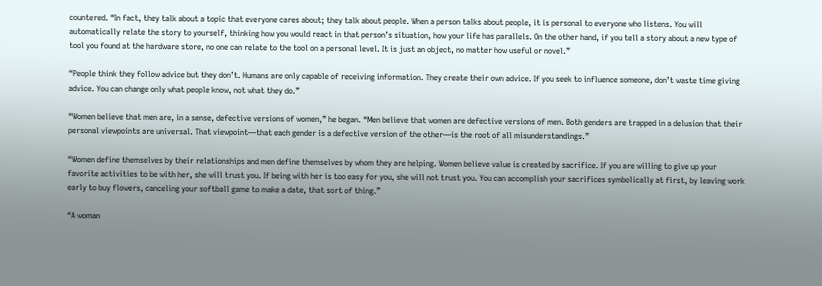countered. “In fact, they talk about a topic that everyone cares about; they talk about people. When a person talks about people, it is personal to everyone who listens. You will automatically relate the story to yourself, thinking how you would react in that person’s situation, how your life has parallels. On the other hand, if you tell a story about a new type of tool you found at the hardware store, no one can relate to the tool on a personal level. It is just an object, no matter how useful or novel.”

“People think they follow advice but they don’t. Humans are only capable of receiving information. They create their own advice. If you seek to influence someone, don’t waste time giving advice. You can change only what people know, not what they do.”

“Women believe that men are, in a sense, defective versions of women,” he began. “Men believe that women are defective versions of men. Both genders are trapped in a delusion that their personal viewpoints are universal. That viewpoint—that each gender is a defective version of the other—is the root of all misunderstandings.”

“Women define themselves by their relationships and men define themselves by whom they are helping. Women believe value is created by sacrifice. If you are willing to give up your favorite activities to be with her, she will trust you. If being with her is too easy for you, she will not trust you. You can accomplish your sacrifices symbolically at first, by leaving work early to buy flowers, canceling your softball game to make a date, that sort of thing.”

“A woman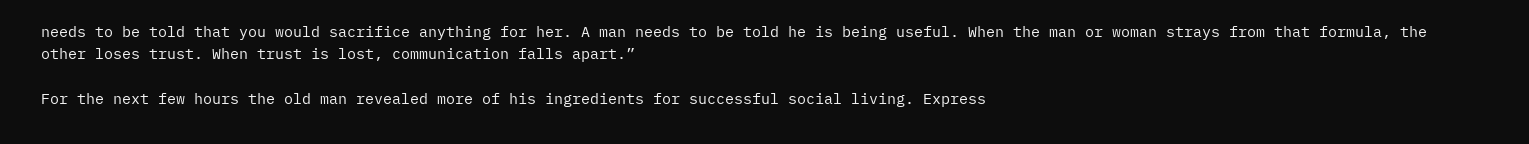needs to be told that you would sacrifice anything for her. A man needs to be told he is being useful. When the man or woman strays from that formula, the other loses trust. When trust is lost, communication falls apart.”

For the next few hours the old man revealed more of his ingredients for successful social living. Express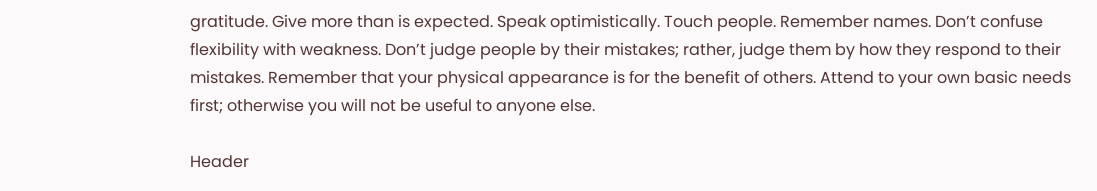gratitude. Give more than is expected. Speak optimistically. Touch people. Remember names. Don’t confuse flexibility with weakness. Don’t judge people by their mistakes; rather, judge them by how they respond to their mistakes. Remember that your physical appearance is for the benefit of others. Attend to your own basic needs first; otherwise you will not be useful to anyone else.

Header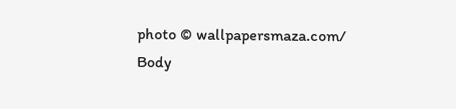photo © wallpapersmaza.com/
Body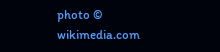photo © wikimedia.com